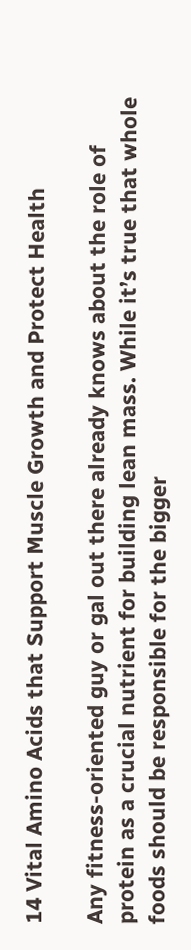14 Vital Amino Acids that Support Muscle Growth and Protect Health

Any fitness-oriented guy or gal out there already knows about the role of protein as a crucial nutrient for building lean mass. While it’s true that whole foods should be responsible for the bigger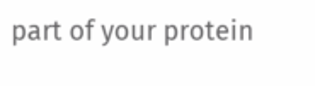part of your protein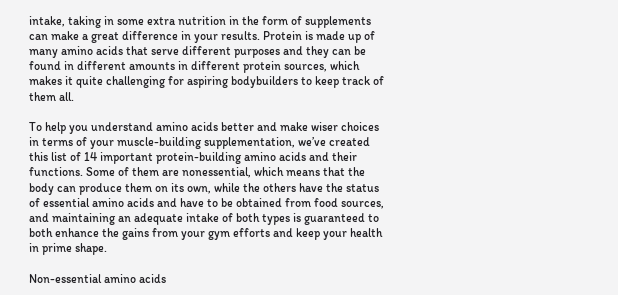intake, taking in some extra nutrition in the form of supplements can make a great difference in your results. Protein is made up of many amino acids that serve different purposes and they can be found in different amounts in different protein sources, which makes it quite challenging for aspiring bodybuilders to keep track of them all.

To help you understand amino acids better and make wiser choices in terms of your muscle-building supplementation, we’ve created this list of 14 important protein-building amino acids and their functions. Some of them are nonessential, which means that the body can produce them on its own, while the others have the status of essential amino acids and have to be obtained from food sources, and maintaining an adequate intake of both types is guaranteed to both enhance the gains from your gym efforts and keep your health in prime shape.

Non-essential amino acids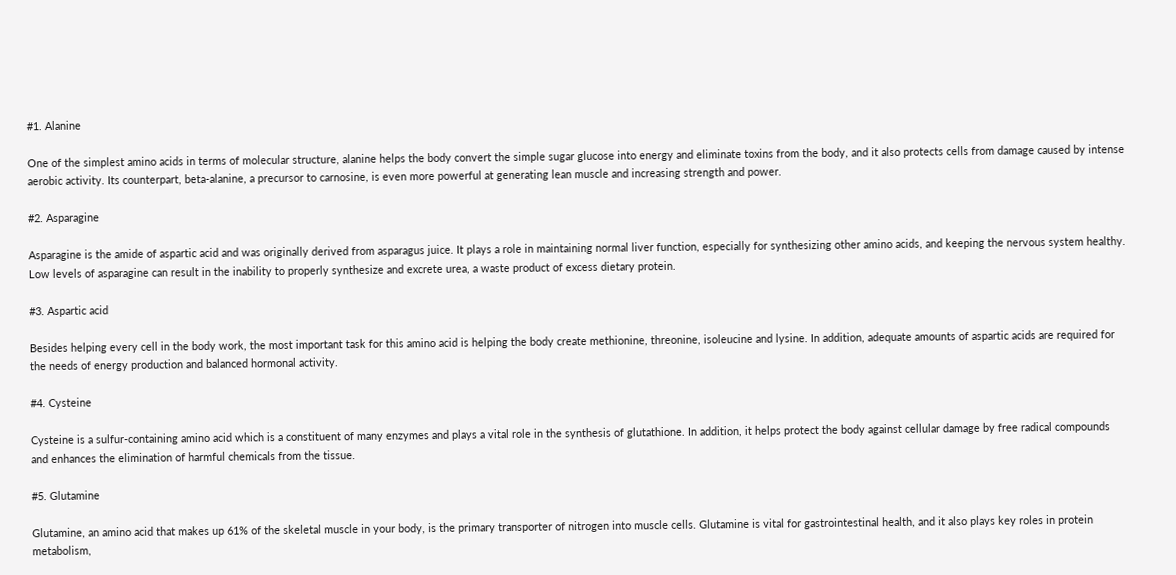#1. Alanine

One of the simplest amino acids in terms of molecular structure, alanine helps the body convert the simple sugar glucose into energy and eliminate toxins from the body, and it also protects cells from damage caused by intense aerobic activity. Its counterpart, beta-alanine, a precursor to carnosine, is even more powerful at generating lean muscle and increasing strength and power.

#2. Asparagine

Asparagine is the amide of aspartic acid and was originally derived from asparagus juice. It plays a role in maintaining normal liver function, especially for synthesizing other amino acids, and keeping the nervous system healthy. Low levels of asparagine can result in the inability to properly synthesize and excrete urea, a waste product of excess dietary protein.

#3. Aspartic acid

Besides helping every cell in the body work, the most important task for this amino acid is helping the body create methionine, threonine, isoleucine and lysine. In addition, adequate amounts of aspartic acids are required for the needs of energy production and balanced hormonal activity.

#4. Cysteine

Cysteine is a sulfur-containing amino acid which is a constituent of many enzymes and plays a vital role in the synthesis of glutathione. In addition, it helps protect the body against cellular damage by free radical compounds and enhances the elimination of harmful chemicals from the tissue.

#5. Glutamine

Glutamine, an amino acid that makes up 61% of the skeletal muscle in your body, is the primary transporter of nitrogen into muscle cells. Glutamine is vital for gastrointestinal health, and it also plays key roles in protein metabolism,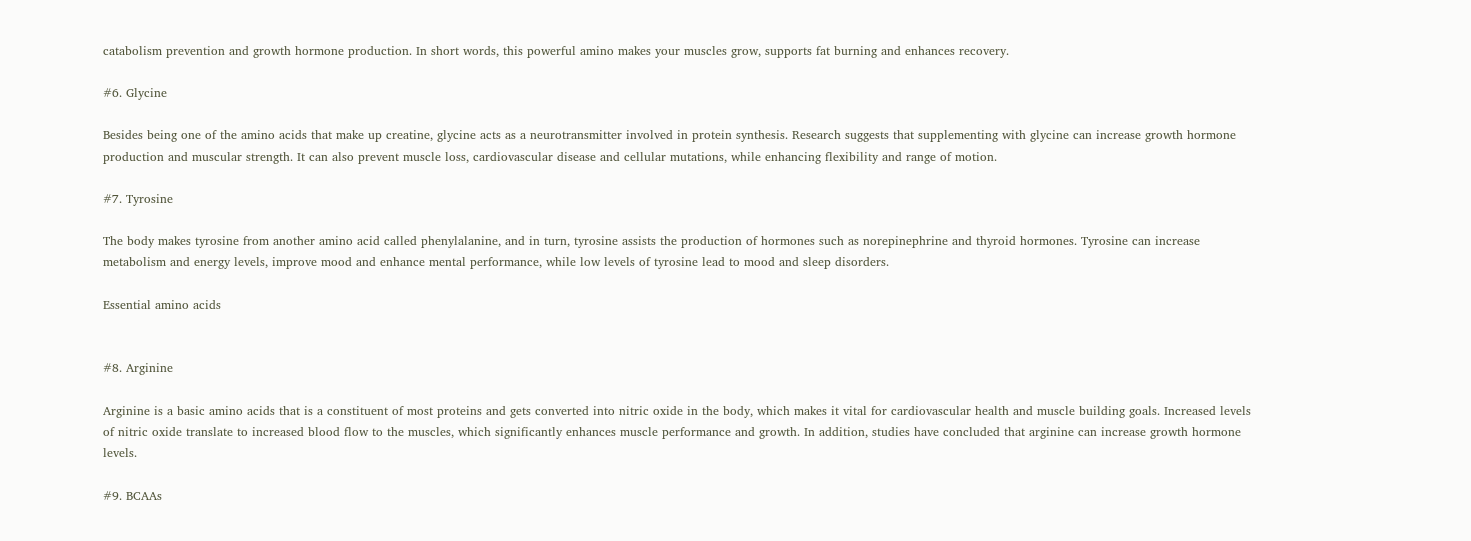catabolism prevention and growth hormone production. In short words, this powerful amino makes your muscles grow, supports fat burning and enhances recovery.

#6. Glycine

Besides being one of the amino acids that make up creatine, glycine acts as a neurotransmitter involved in protein synthesis. Research suggests that supplementing with glycine can increase growth hormone production and muscular strength. It can also prevent muscle loss, cardiovascular disease and cellular mutations, while enhancing flexibility and range of motion.

#7. Tyrosine

The body makes tyrosine from another amino acid called phenylalanine, and in turn, tyrosine assists the production of hormones such as norepinephrine and thyroid hormones. Tyrosine can increase metabolism and energy levels, improve mood and enhance mental performance, while low levels of tyrosine lead to mood and sleep disorders.

Essential amino acids


#8. Arginine

Arginine is a basic amino acids that is a constituent of most proteins and gets converted into nitric oxide in the body, which makes it vital for cardiovascular health and muscle building goals. Increased levels of nitric oxide translate to increased blood flow to the muscles, which significantly enhances muscle performance and growth. In addition, studies have concluded that arginine can increase growth hormone levels.

#9. BCAAs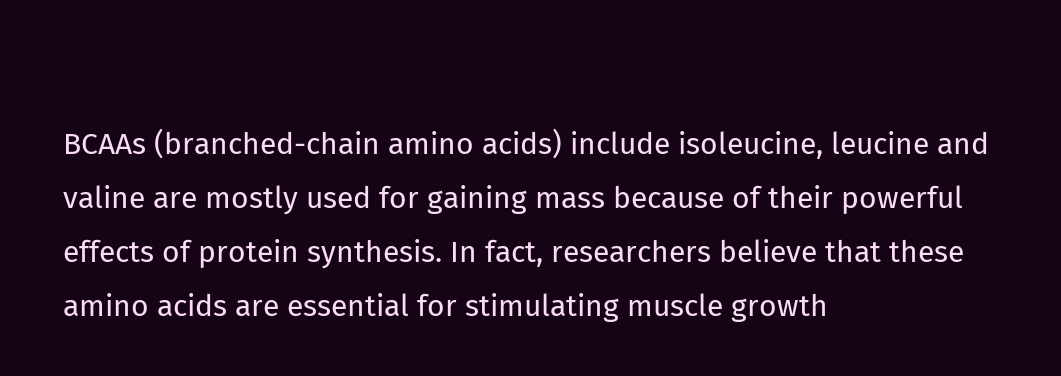BCAAs (branched-chain amino acids) include isoleucine, leucine and valine are mostly used for gaining mass because of their powerful effects of protein synthesis. In fact, researchers believe that these amino acids are essential for stimulating muscle growth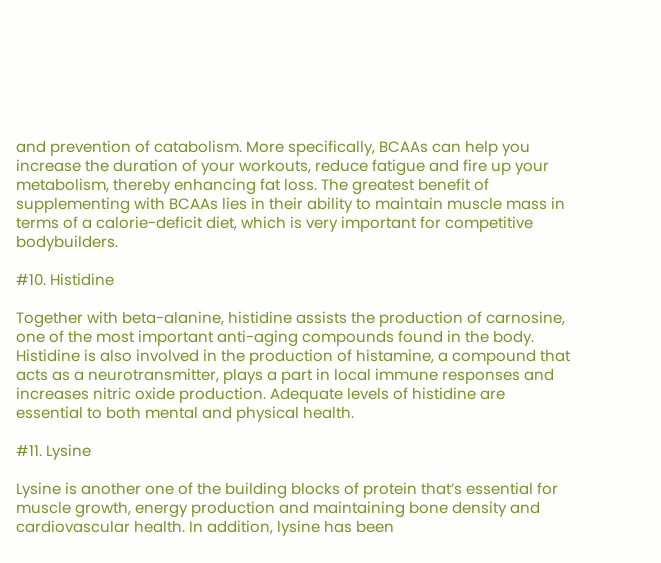and prevention of catabolism. More specifically, BCAAs can help you increase the duration of your workouts, reduce fatigue and fire up your metabolism, thereby enhancing fat loss. The greatest benefit of supplementing with BCAAs lies in their ability to maintain muscle mass in terms of a calorie-deficit diet, which is very important for competitive bodybuilders.

#10. Histidine

Together with beta-alanine, histidine assists the production of carnosine, one of the most important anti-aging compounds found in the body. Histidine is also involved in the production of histamine, a compound that acts as a neurotransmitter, plays a part in local immune responses and increases nitric oxide production. Adequate levels of histidine are essential to both mental and physical health.

#11. Lysine

Lysine is another one of the building blocks of protein that’s essential for muscle growth, energy production and maintaining bone density and cardiovascular health. In addition, lysine has been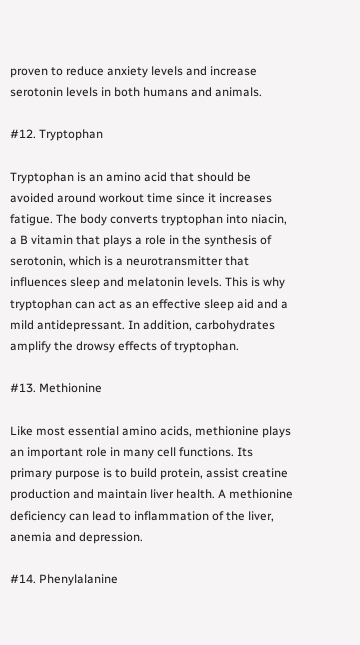proven to reduce anxiety levels and increase serotonin levels in both humans and animals.

#12. Tryptophan

Tryptophan is an amino acid that should be avoided around workout time since it increases fatigue. The body converts tryptophan into niacin, a B vitamin that plays a role in the synthesis of serotonin, which is a neurotransmitter that influences sleep and melatonin levels. This is why tryptophan can act as an effective sleep aid and a mild antidepressant. In addition, carbohydrates amplify the drowsy effects of tryptophan.

#13. Methionine

Like most essential amino acids, methionine plays an important role in many cell functions. Its primary purpose is to build protein, assist creatine production and maintain liver health. A methionine deficiency can lead to inflammation of the liver, anemia and depression.

#14. Phenylalanine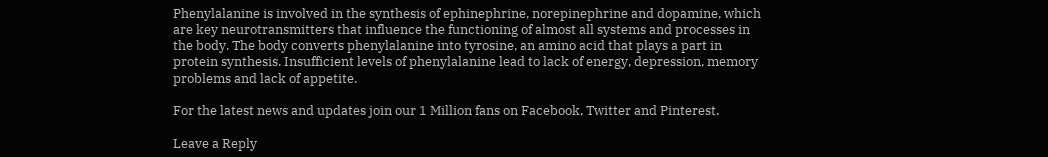Phenylalanine is involved in the synthesis of ephinephrine, norepinephrine and dopamine, which are key neurotransmitters that influence the functioning of almost all systems and processes in the body. The body converts phenylalanine into tyrosine, an amino acid that plays a part in protein synthesis. Insufficient levels of phenylalanine lead to lack of energy, depression, memory problems and lack of appetite.

For the latest news and updates join our 1 Million fans on Facebook, Twitter and Pinterest.

Leave a Reply